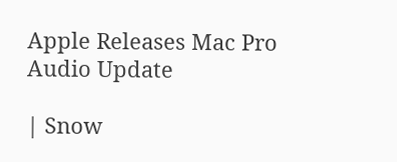Apple Releases Mac Pro Audio Update

| Snow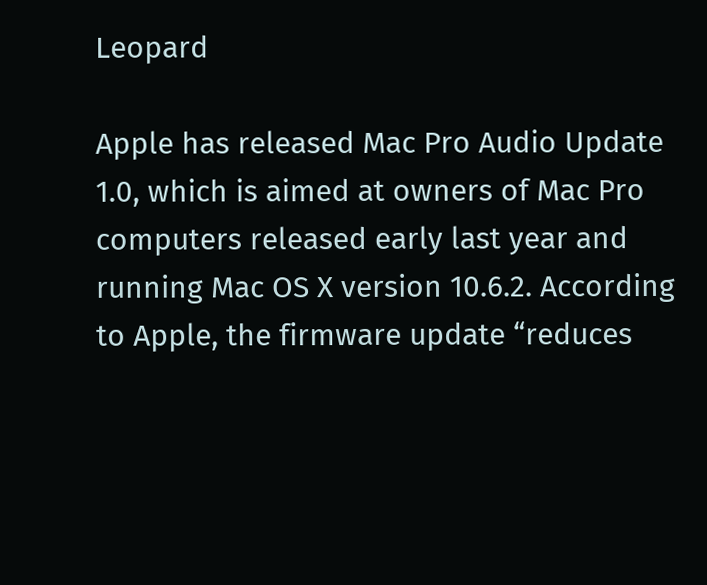Leopard

Apple has released Mac Pro Audio Update 1.0, which is aimed at owners of Mac Pro computers released early last year and running Mac OS X version 10.6.2. According to Apple, the firmware update “reduces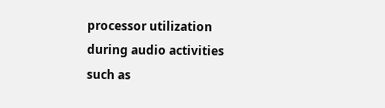processor utilization during audio activities such as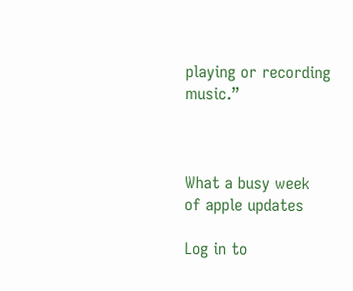playing or recording music.”



What a busy week of apple updates

Log in to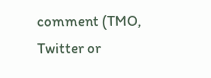comment (TMO, Twitter or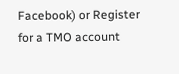Facebook) or Register for a TMO account